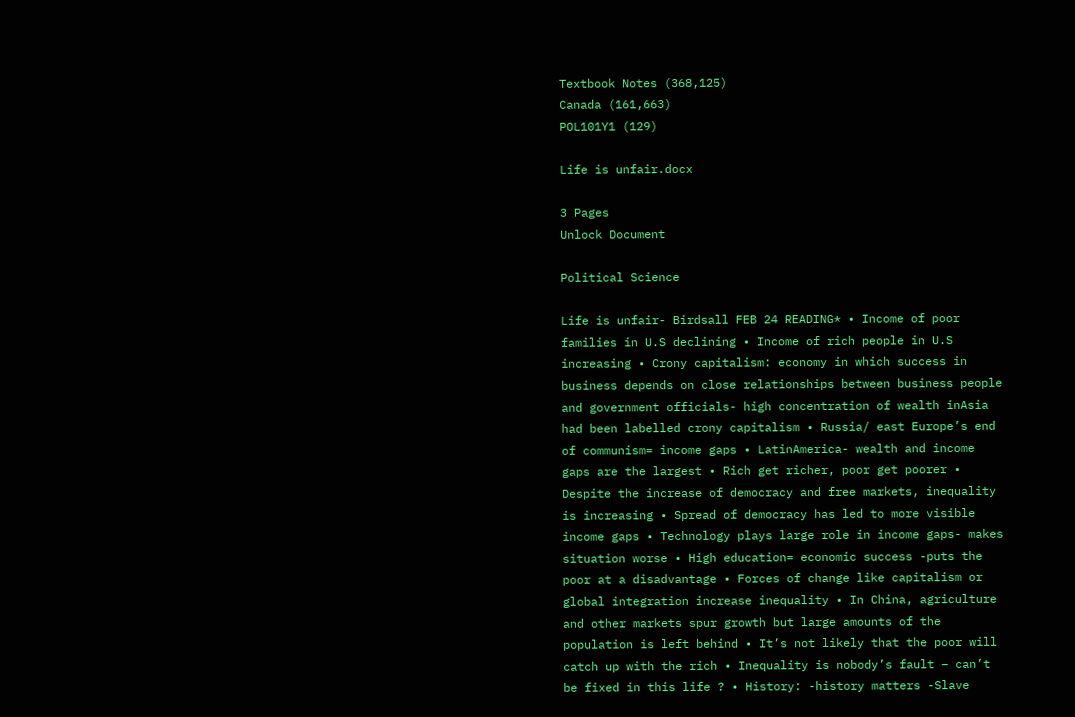Textbook Notes (368,125)
Canada (161,663)
POL101Y1 (129)

Life is unfair.docx

3 Pages
Unlock Document

Political Science

Life is unfair- Birdsall FEB 24 READING* • Income of poor families in U.S declining • Income of rich people in U.S increasing • Crony capitalism: economy in which success in business depends on close relationships between business people and government officials- high concentration of wealth inAsia had been labelled crony capitalism • Russia/ east Europe’s end of communism= income gaps • LatinAmerica- wealth and income gaps are the largest • Rich get richer, poor get poorer • Despite the increase of democracy and free markets, inequality is increasing • Spread of democracy has led to more visible income gaps • Technology plays large role in income gaps- makes situation worse • High education= economic success -puts the poor at a disadvantage • Forces of change like capitalism or global integration increase inequality • In China, agriculture and other markets spur growth but large amounts of the population is left behind • It’s not likely that the poor will catch up with the rich • Inequality is nobody’s fault – can’t be fixed in this life ? • History: -history matters -Slave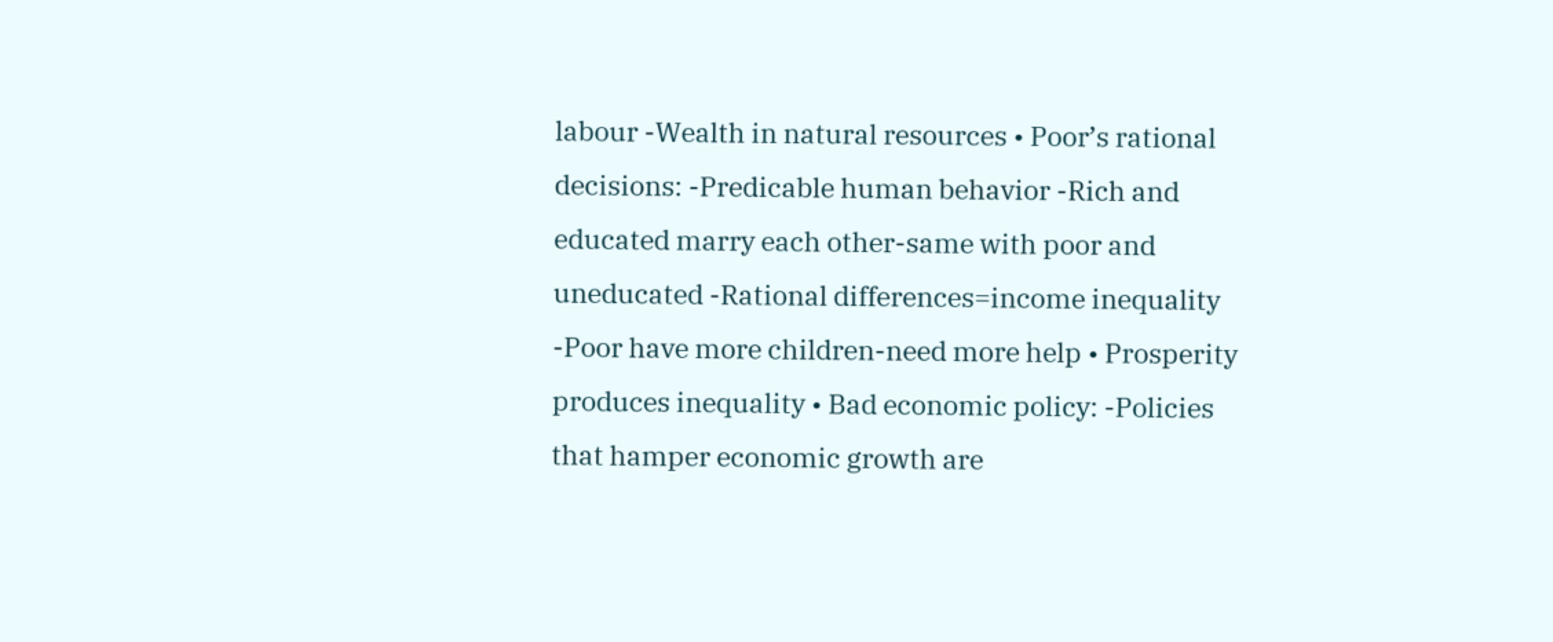labour -Wealth in natural resources • Poor’s rational decisions: -Predicable human behavior -Rich and educated marry each other-same with poor and uneducated -Rational differences=income inequality -Poor have more children-need more help • Prosperity produces inequality • Bad economic policy: -Policies that hamper economic growth are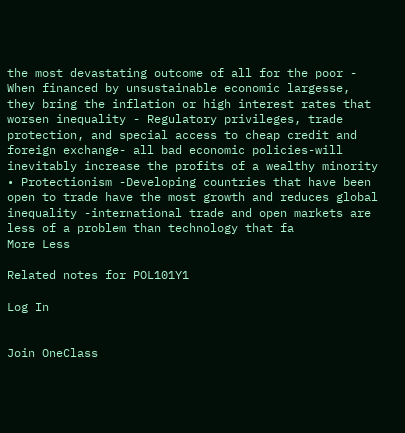the most devastating outcome of all for the poor - When financed by unsustainable economic largesse, they bring the inflation or high interest rates that worsen inequality - Regulatory privileges, trade protection, and special access to cheap credit and foreign exchange- all bad economic policies-will inevitably increase the profits of a wealthy minority • Protectionism -Developing countries that have been open to trade have the most growth and reduces global inequality -international trade and open markets are less of a problem than technology that fa
More Less

Related notes for POL101Y1

Log In


Join OneClass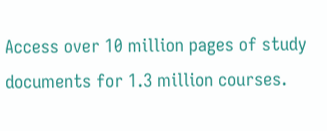Access over 10 million pages of study
documents for 1.3 million courses.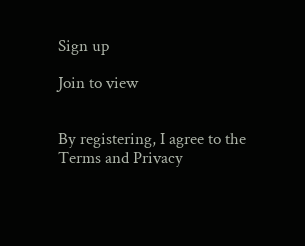Sign up

Join to view


By registering, I agree to the Terms and Privacy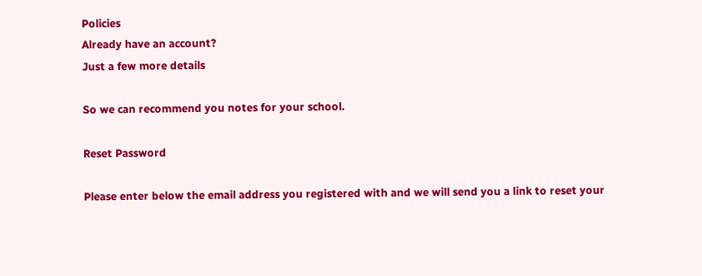Policies
Already have an account?
Just a few more details

So we can recommend you notes for your school.

Reset Password

Please enter below the email address you registered with and we will send you a link to reset your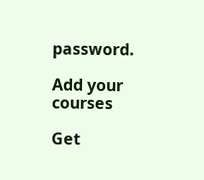password.

Add your courses

Get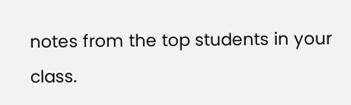notes from the top students in your class.